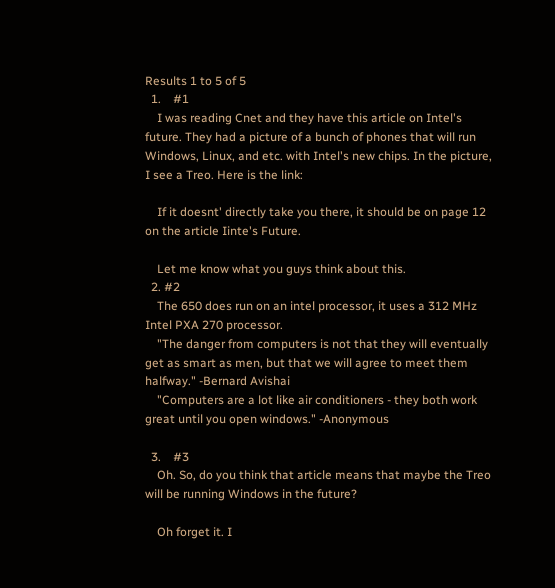Results 1 to 5 of 5
  1.    #1
    I was reading Cnet and they have this article on Intel's future. They had a picture of a bunch of phones that will run Windows, Linux, and etc. with Intel's new chips. In the picture, I see a Treo. Here is the link:

    If it doesnt' directly take you there, it should be on page 12 on the article Iinte's Future.

    Let me know what you guys think about this.
  2. #2
    The 650 does run on an intel processor, it uses a 312 MHz Intel PXA 270 processor.
    "The danger from computers is not that they will eventually get as smart as men, but that we will agree to meet them halfway." -Bernard Avishai
    "Computers are a lot like air conditioners - they both work great until you open windows." -Anonymous

  3.    #3
    Oh. So, do you think that article means that maybe the Treo will be running Windows in the future?

    Oh forget it. I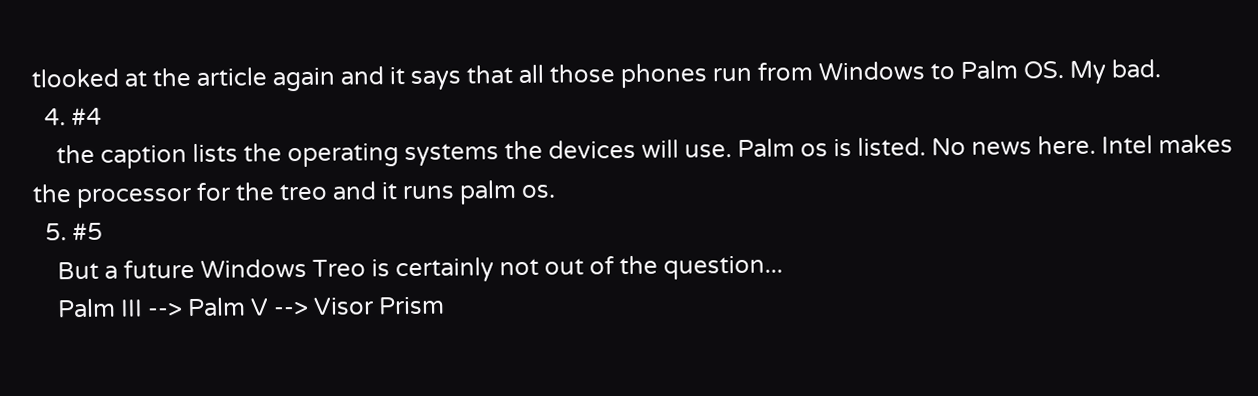tlooked at the article again and it says that all those phones run from Windows to Palm OS. My bad.
  4. #4
    the caption lists the operating systems the devices will use. Palm os is listed. No news here. Intel makes the processor for the treo and it runs palm os.
  5. #5
    But a future Windows Treo is certainly not out of the question...
    Palm III --> Palm V --> Visor Prism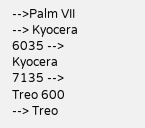-->Palm VII --> Kyocera 6035 --> Kyocera 7135 --> Treo 600 --> Treo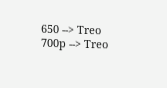650 --> Treo 700p --> Treo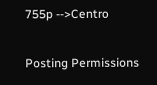755p -->Centro

Posting Permissions